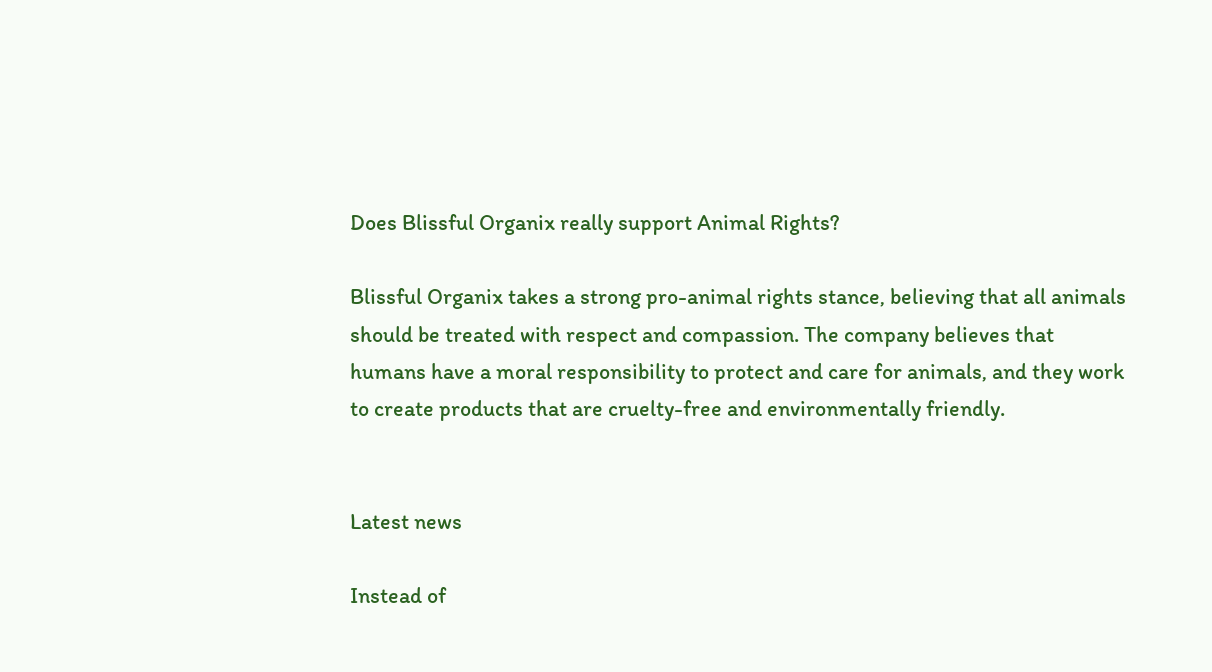Does Blissful Organix really support Animal Rights?

Blissful Organix takes a strong pro-animal rights stance, believing that all animals should be treated with respect and compassion. The company believes that humans have a moral responsibility to protect and care for animals, and they work to create products that are cruelty-free and environmentally friendly.


Latest news

Instead of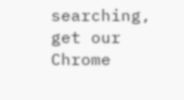searching, get our Chrome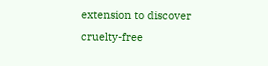extension to discover cruelty-free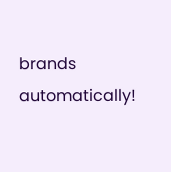brands automatically!